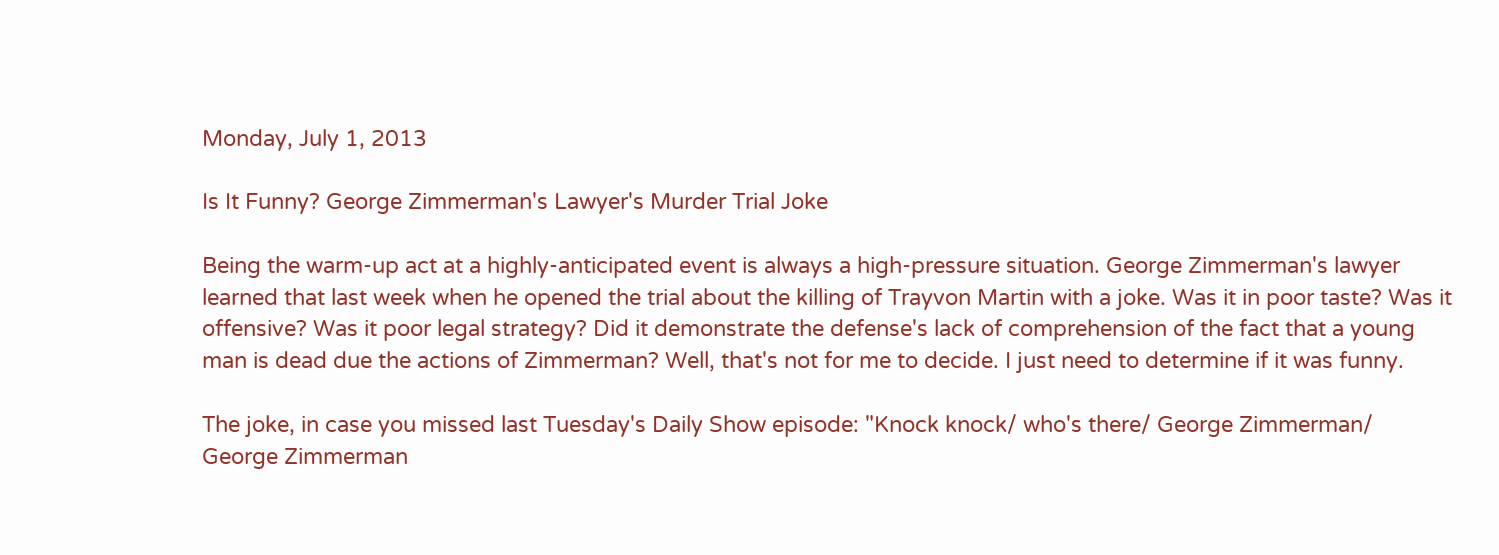Monday, July 1, 2013

Is It Funny? George Zimmerman's Lawyer's Murder Trial Joke

Being the warm-up act at a highly-anticipated event is always a high-pressure situation. George Zimmerman's lawyer learned that last week when he opened the trial about the killing of Trayvon Martin with a joke. Was it in poor taste? Was it offensive? Was it poor legal strategy? Did it demonstrate the defense's lack of comprehension of the fact that a young man is dead due the actions of Zimmerman? Well, that's not for me to decide. I just need to determine if it was funny.

The joke, in case you missed last Tuesday's Daily Show episode: "Knock knock/ who's there/ George Zimmerman/ George Zimmerman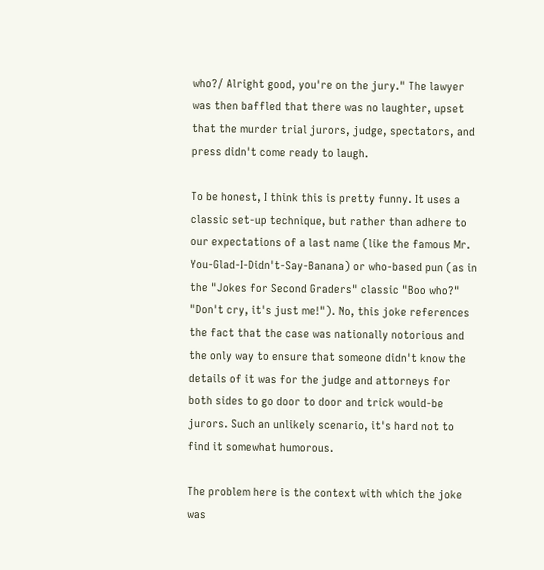who?/ Alright good, you're on the jury." The lawyer was then baffled that there was no laughter, upset that the murder trial jurors, judge, spectators, and press didn't come ready to laugh.

To be honest, I think this is pretty funny. It uses a classic set-up technique, but rather than adhere to our expectations of a last name (like the famous Mr. You-Glad-I-Didn't-Say-Banana) or who-based pun (as in the "Jokes for Second Graders" classic "Boo who?" "Don't cry, it's just me!"). No, this joke references the fact that the case was nationally notorious and the only way to ensure that someone didn't know the details of it was for the judge and attorneys for both sides to go door to door and trick would-be jurors. Such an unlikely scenario, it's hard not to find it somewhat humorous.

The problem here is the context with which the joke was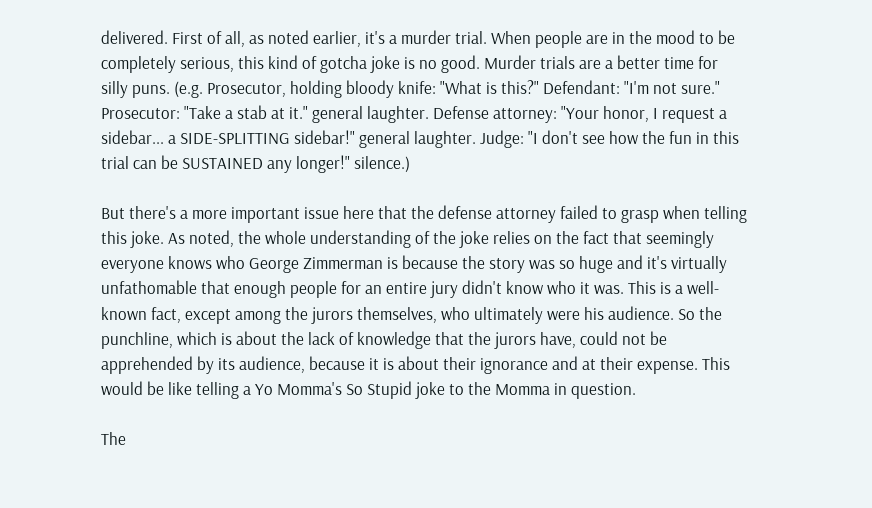delivered. First of all, as noted earlier, it's a murder trial. When people are in the mood to be completely serious, this kind of gotcha joke is no good. Murder trials are a better time for silly puns. (e.g. Prosecutor, holding bloody knife: "What is this?" Defendant: "I'm not sure." Prosecutor: "Take a stab at it." general laughter. Defense attorney: "Your honor, I request a sidebar... a SIDE-SPLITTING sidebar!" general laughter. Judge: "I don't see how the fun in this trial can be SUSTAINED any longer!" silence.)

But there's a more important issue here that the defense attorney failed to grasp when telling this joke. As noted, the whole understanding of the joke relies on the fact that seemingly everyone knows who George Zimmerman is because the story was so huge and it's virtually unfathomable that enough people for an entire jury didn't know who it was. This is a well-known fact, except among the jurors themselves, who ultimately were his audience. So the punchline, which is about the lack of knowledge that the jurors have, could not be apprehended by its audience, because it is about their ignorance and at their expense. This would be like telling a Yo Momma's So Stupid joke to the Momma in question.

The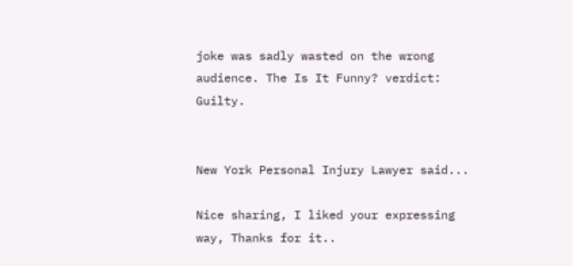joke was sadly wasted on the wrong audience. The Is It Funny? verdict: Guilty.


New York Personal Injury Lawyer said...

Nice sharing, I liked your expressing way, Thanks for it..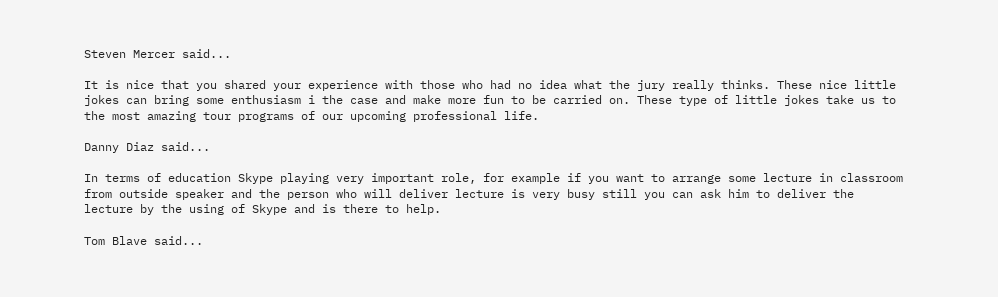Steven Mercer said...

It is nice that you shared your experience with those who had no idea what the jury really thinks. These nice little jokes can bring some enthusiasm i the case and make more fun to be carried on. These type of little jokes take us to the most amazing tour programs of our upcoming professional life.

Danny Diaz said...

In terms of education Skype playing very important role, for example if you want to arrange some lecture in classroom from outside speaker and the person who will deliver lecture is very busy still you can ask him to deliver the lecture by the using of Skype and is there to help.

Tom Blave said...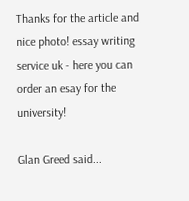Thanks for the article and nice photo! essay writing service uk - here you can order an esay for the university!

Glan Greed said...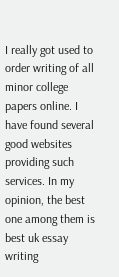I really got used to order writing of all minor college papers online. I have found several good websites providing such services. In my opinion, the best one among them is best uk essay writing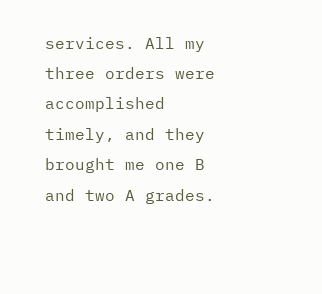services. All my three orders were accomplished timely, and they brought me one B and two A grades.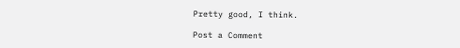Pretty good, I think.

Post a Comment